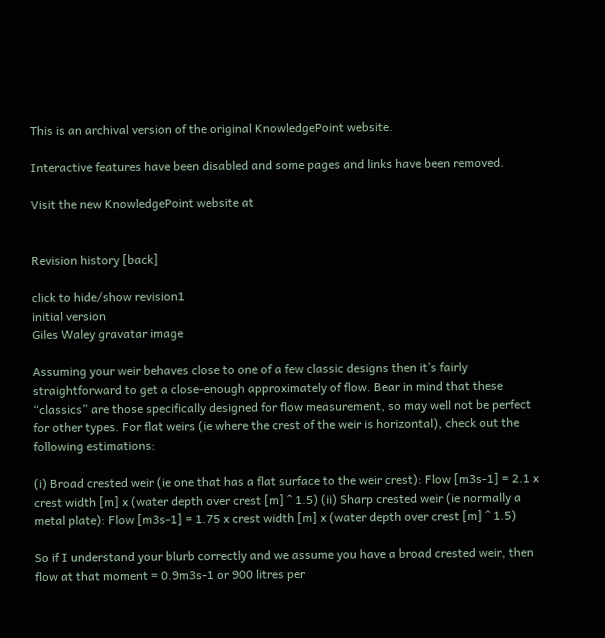This is an archival version of the original KnowledgePoint website.

Interactive features have been disabled and some pages and links have been removed.

Visit the new KnowledgePoint website at


Revision history [back]

click to hide/show revision1
initial version
Giles Waley gravatar image

Assuming your weir behaves close to one of a few classic designs then it’s fairly straightforward to get a close-enough approximately of flow. Bear in mind that these “classics” are those specifically designed for flow measurement, so may well not be perfect for other types. For flat weirs (ie where the crest of the weir is horizontal), check out the following estimations:

(i) Broad crested weir (ie one that has a flat surface to the weir crest): Flow [m3s-1] = 2.1 x crest width [m] x (water depth over crest [m] ^ 1.5) (ii) Sharp crested weir (ie normally a metal plate): Flow [m3s-1] = 1.75 x crest width [m] x (water depth over crest [m] ^ 1.5)

So if I understand your blurb correctly and we assume you have a broad crested weir, then flow at that moment = 0.9m3s-1 or 900 litres per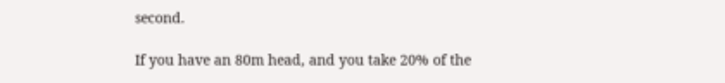second.

If you have an 80m head, and you take 20% of the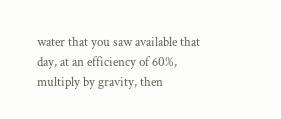water that you saw available that day, at an efficiency of 60%, multiply by gravity, then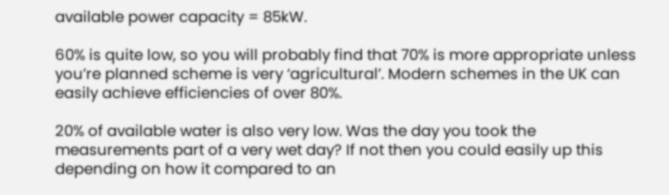available power capacity = 85kW.

60% is quite low, so you will probably find that 70% is more appropriate unless you’re planned scheme is very ‘agricultural’. Modern schemes in the UK can easily achieve efficiencies of over 80%.

20% of available water is also very low. Was the day you took the measurements part of a very wet day? If not then you could easily up this depending on how it compared to an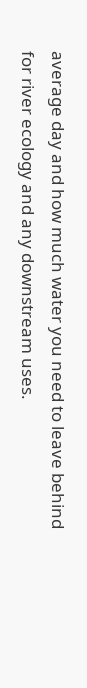average day and how much water you need to leave behind for river ecology and any downstream uses.